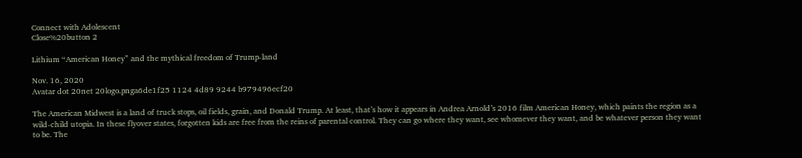Connect with Adolescent
Close%20button 2

Lithium “American Honey” and the mythical freedom of Trump-land

Nov. 16, 2020
Avatar dot 20net 20logo.pnga6de1f25 1124 4d89 9244 b979496ecf20

The American Midwest is a land of truck stops, oil fields, grain, and Donald Trump. At least, that’s how it appears in Andrea Arnold’s 2016 film American Honey, which paints the region as a wild-child utopia. In these flyover states, forgotten kids are free from the reins of parental control. They can go where they want, see whomever they want, and be whatever person they want to be. The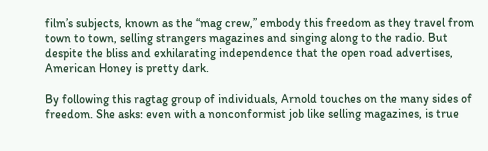film’s subjects, known as the “mag crew,” embody this freedom as they travel from town to town, selling strangers magazines and singing along to the radio. But despite the bliss and exhilarating independence that the open road advertises, American Honey is pretty dark.

By following this ragtag group of individuals, Arnold touches on the many sides of freedom. She asks: even with a nonconformist job like selling magazines, is true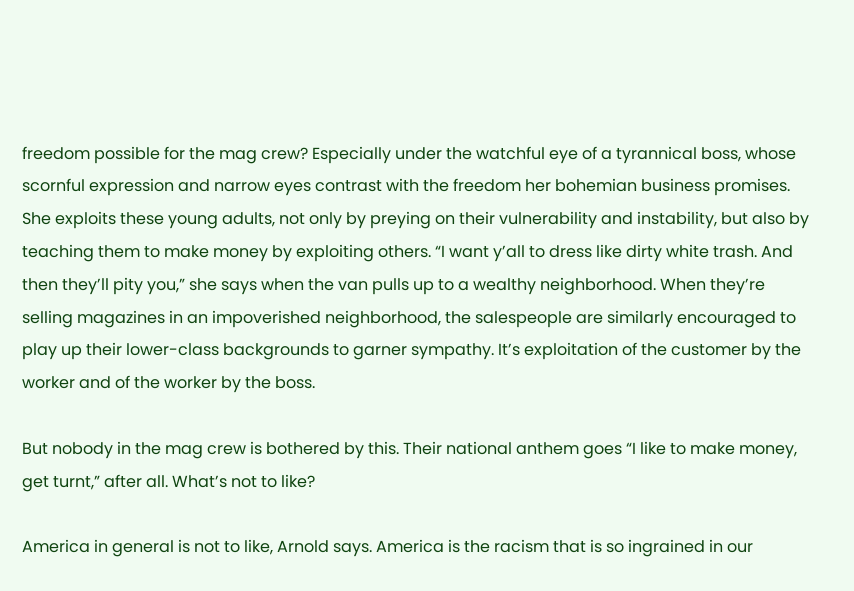freedom possible for the mag crew? Especially under the watchful eye of a tyrannical boss, whose scornful expression and narrow eyes contrast with the freedom her bohemian business promises. She exploits these young adults, not only by preying on their vulnerability and instability, but also by teaching them to make money by exploiting others. “I want y’all to dress like dirty white trash. And then they’ll pity you,” she says when the van pulls up to a wealthy neighborhood. When they’re selling magazines in an impoverished neighborhood, the salespeople are similarly encouraged to play up their lower-class backgrounds to garner sympathy. It’s exploitation of the customer by the worker and of the worker by the boss.

But nobody in the mag crew is bothered by this. Their national anthem goes “I like to make money, get turnt,” after all. What’s not to like?

America in general is not to like, Arnold says. America is the racism that is so ingrained in our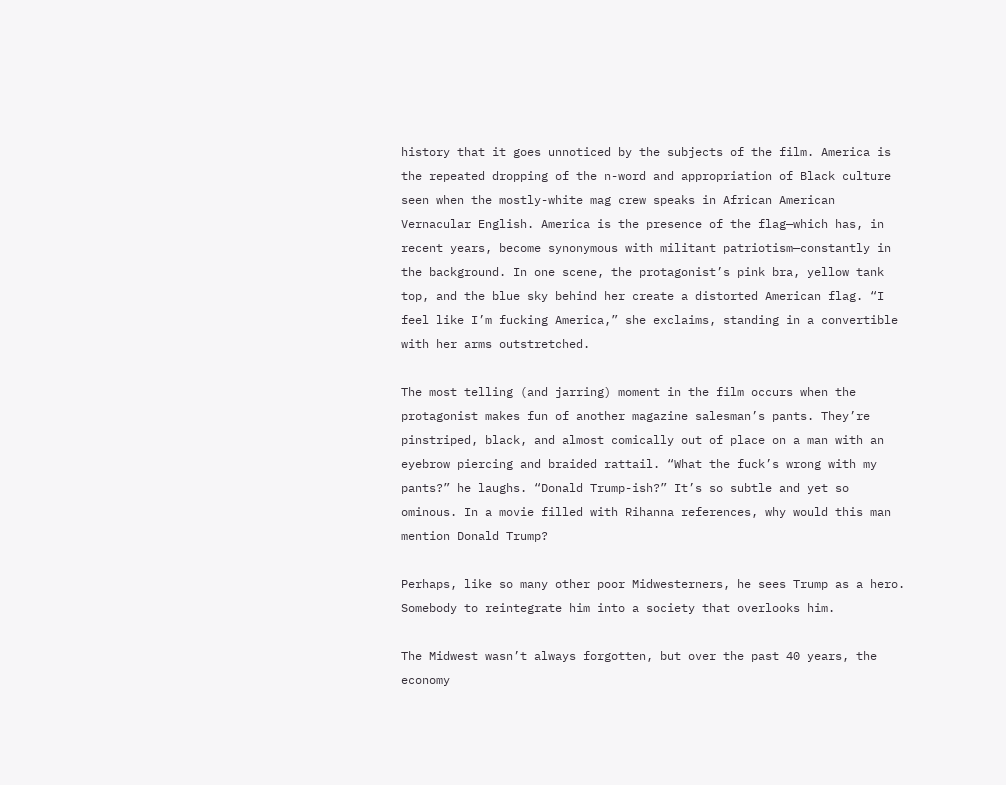history that it goes unnoticed by the subjects of the film. America is the repeated dropping of the n-word and appropriation of Black culture seen when the mostly-white mag crew speaks in African American Vernacular English. America is the presence of the flag—which has, in recent years, become synonymous with militant patriotism—constantly in the background. In one scene, the protagonist’s pink bra, yellow tank top, and the blue sky behind her create a distorted American flag. “I feel like I’m fucking America,” she exclaims, standing in a convertible with her arms outstretched.

The most telling (and jarring) moment in the film occurs when the protagonist makes fun of another magazine salesman’s pants. They’re pinstriped, black, and almost comically out of place on a man with an eyebrow piercing and braided rattail. “What the fuck’s wrong with my pants?” he laughs. “Donald Trump-ish?” It’s so subtle and yet so ominous. In a movie filled with Rihanna references, why would this man mention Donald Trump?

Perhaps, like so many other poor Midwesterners, he sees Trump as a hero. Somebody to reintegrate him into a society that overlooks him.

The Midwest wasn’t always forgotten, but over the past 40 years, the economy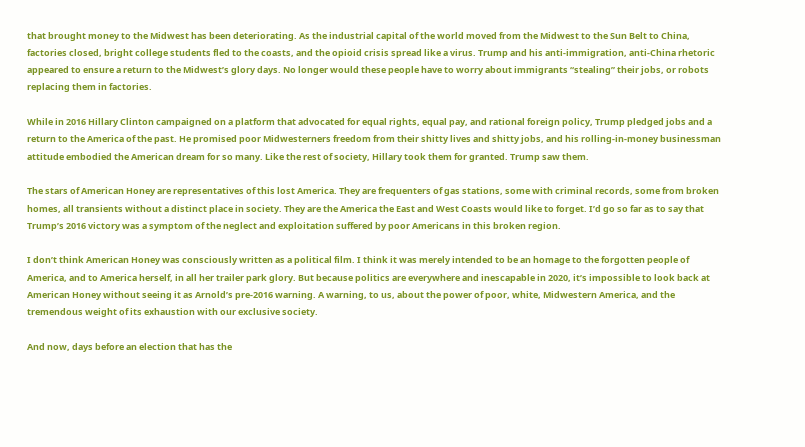that brought money to the Midwest has been deteriorating. As the industrial capital of the world moved from the Midwest to the Sun Belt to China, factories closed, bright college students fled to the coasts, and the opioid crisis spread like a virus. Trump and his anti-immigration, anti-China rhetoric appeared to ensure a return to the Midwest’s glory days. No longer would these people have to worry about immigrants “stealing” their jobs, or robots replacing them in factories.

While in 2016 Hillary Clinton campaigned on a platform that advocated for equal rights, equal pay, and rational foreign policy, Trump pledged jobs and a return to the America of the past. He promised poor Midwesterners freedom from their shitty lives and shitty jobs, and his rolling-in-money businessman attitude embodied the American dream for so many. Like the rest of society, Hillary took them for granted. Trump saw them.

The stars of American Honey are representatives of this lost America. They are frequenters of gas stations, some with criminal records, some from broken homes, all transients without a distinct place in society. They are the America the East and West Coasts would like to forget. I’d go so far as to say that Trump’s 2016 victory was a symptom of the neglect and exploitation suffered by poor Americans in this broken region.

I don’t think American Honey was consciously written as a political film. I think it was merely intended to be an homage to the forgotten people of America, and to America herself, in all her trailer park glory. But because politics are everywhere and inescapable in 2020, it’s impossible to look back at American Honey without seeing it as Arnold’s pre-2016 warning. A warning, to us, about the power of poor, white, Midwestern America, and the tremendous weight of its exhaustion with our exclusive society.

And now, days before an election that has the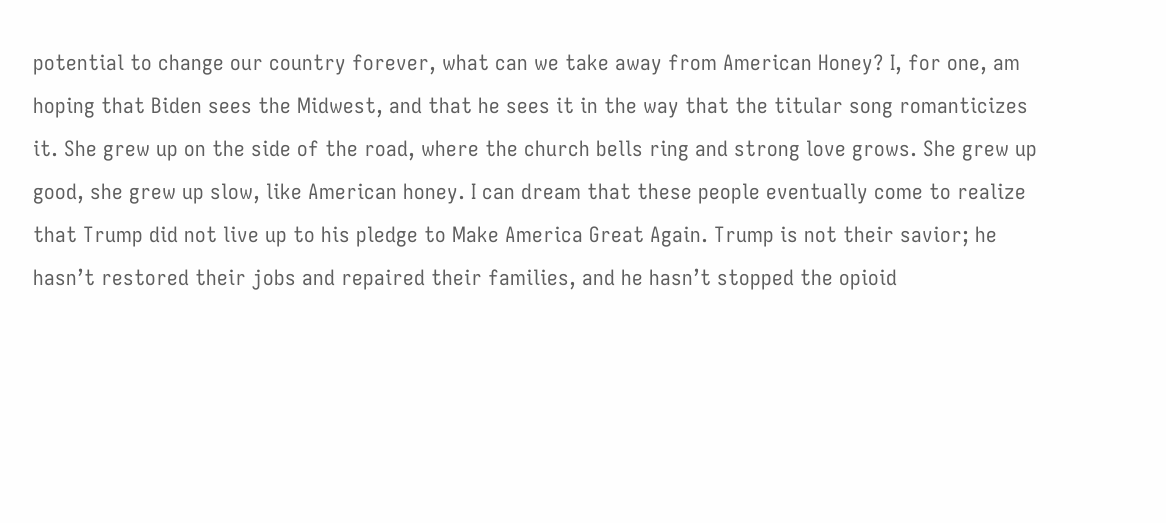potential to change our country forever, what can we take away from American Honey? I, for one, am hoping that Biden sees the Midwest, and that he sees it in the way that the titular song romanticizes it. She grew up on the side of the road, where the church bells ring and strong love grows. She grew up good, she grew up slow, like American honey. I can dream that these people eventually come to realize that Trump did not live up to his pledge to Make America Great Again. Trump is not their savior; he hasn’t restored their jobs and repaired their families, and he hasn’t stopped the opioid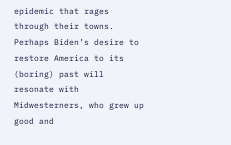epidemic that rages through their towns. Perhaps Biden’s desire to restore America to its (boring) past will resonate with Midwesterners, who grew up good and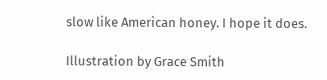slow like American honey. I hope it does.

Illustration by Grace Smith